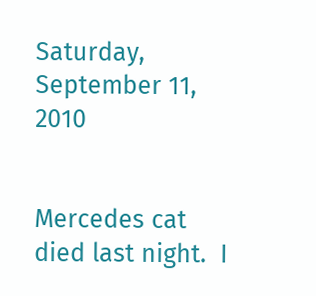Saturday, September 11, 2010


Mercedes cat died last night.  I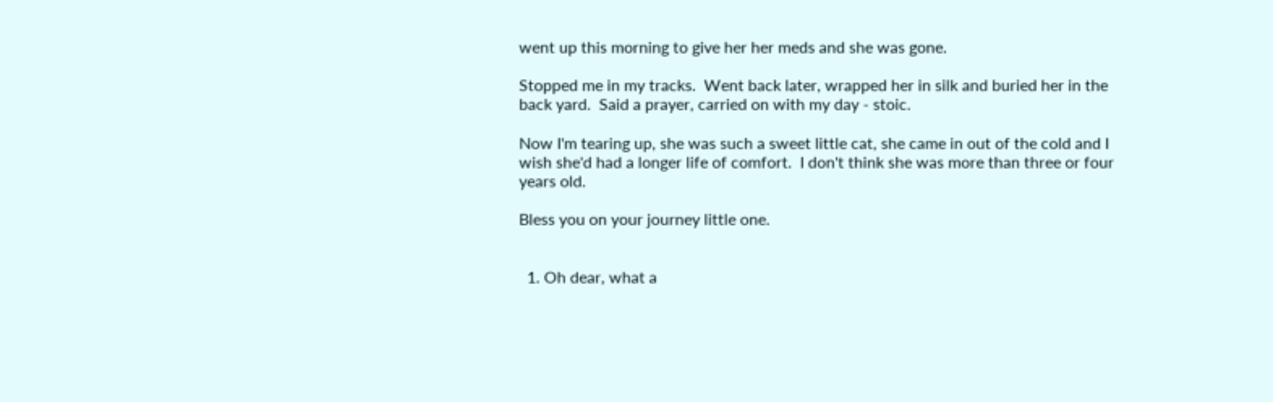went up this morning to give her her meds and she was gone.

Stopped me in my tracks.  Went back later, wrapped her in silk and buried her in the back yard.  Said a prayer, carried on with my day - stoic.

Now I'm tearing up, she was such a sweet little cat, she came in out of the cold and I wish she'd had a longer life of comfort.  I don't think she was more than three or four years old.

Bless you on your journey little one.


  1. Oh dear, what a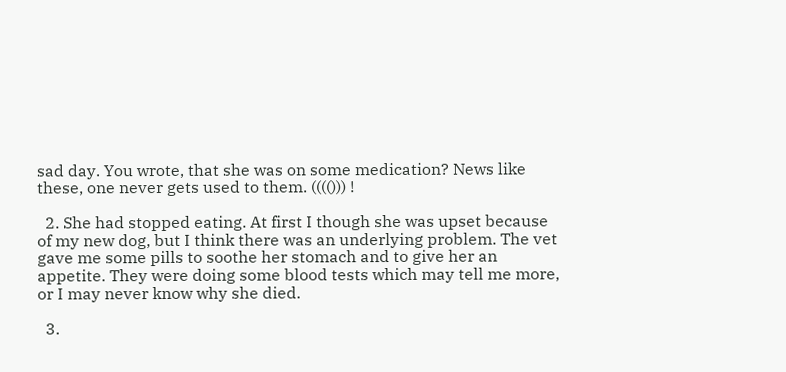sad day. You wrote, that she was on some medication? News like these, one never gets used to them. (((())) !

  2. She had stopped eating. At first I though she was upset because of my new dog, but I think there was an underlying problem. The vet gave me some pills to soothe her stomach and to give her an appetite. They were doing some blood tests which may tell me more, or I may never know why she died.

  3.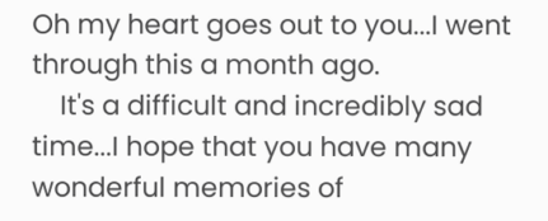Oh my heart goes out to you...I went through this a month ago.
    It's a difficult and incredibly sad time...I hope that you have many wonderful memories of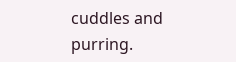cuddles and purring.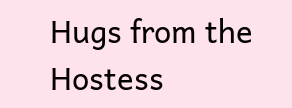Hugs from the Hostess